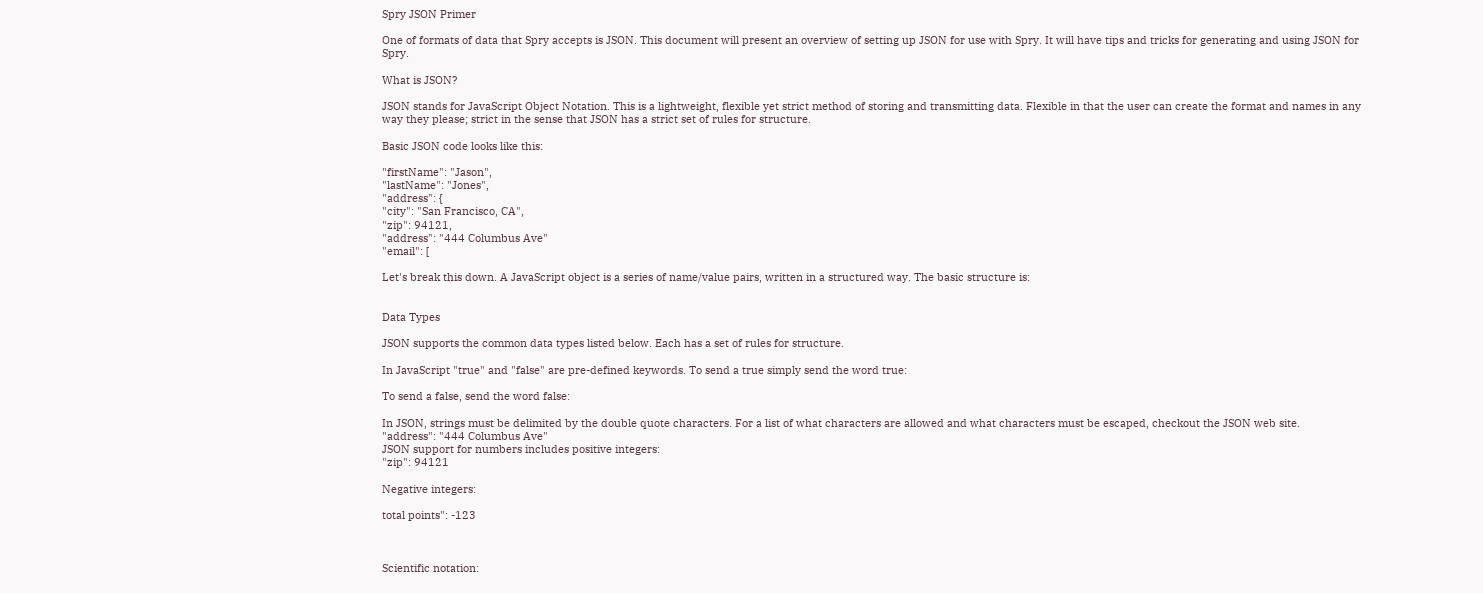Spry JSON Primer

One of formats of data that Spry accepts is JSON. This document will present an overview of setting up JSON for use with Spry. It will have tips and tricks for generating and using JSON for Spry.

What is JSON?

JSON stands for JavaScript Object Notation. This is a lightweight, flexible yet strict method of storing and transmitting data. Flexible in that the user can create the format and names in any way they please; strict in the sense that JSON has a strict set of rules for structure.

Basic JSON code looks like this:

"firstName": "Jason",
"lastName": "Jones",
"address": {
"city": "San Francisco, CA",
"zip": 94121,
"address": "444 Columbus Ave"
"email": [

Let's break this down. A JavaScript object is a series of name/value pairs, written in a structured way. The basic structure is:


Data Types

JSON supports the common data types listed below. Each has a set of rules for structure.

In JavaScript "true" and "false" are pre-defined keywords. To send a true simply send the word true:

To send a false, send the word false:

In JSON, strings must be delimited by the double quote characters. For a list of what characters are allowed and what characters must be escaped, checkout the JSON web site.
"address": "444 Columbus Ave"
JSON support for numbers includes positive integers:
"zip": 94121

Negative integers:

total points": -123



Scientific notation: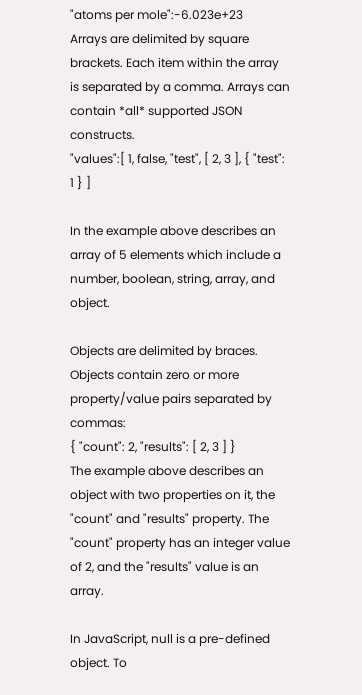"atoms per mole":-6.023e+23
Arrays are delimited by square brackets. Each item within the array is separated by a comma. Arrays can contain *all* supported JSON constructs.
"values":[ 1, false, "test", [ 2, 3 ], { "test": 1 } ]

In the example above describes an array of 5 elements which include a number, boolean, string, array, and object.

Objects are delimited by braces. Objects contain zero or more property/value pairs separated by commas:
{ "count": 2, "results": [ 2, 3 ] }
The example above describes an object with two properties on it, the "count" and "results" property. The "count" property has an integer value of 2, and the "results" value is an array.

In JavaScript, null is a pre-defined object. To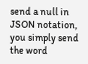send a null in JSON notation, you simply send the word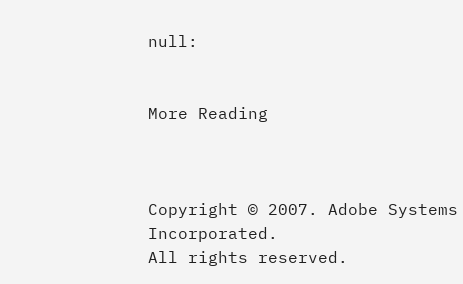null:


More Reading



Copyright © 2007. Adobe Systems Incorporated.
All rights reserved.